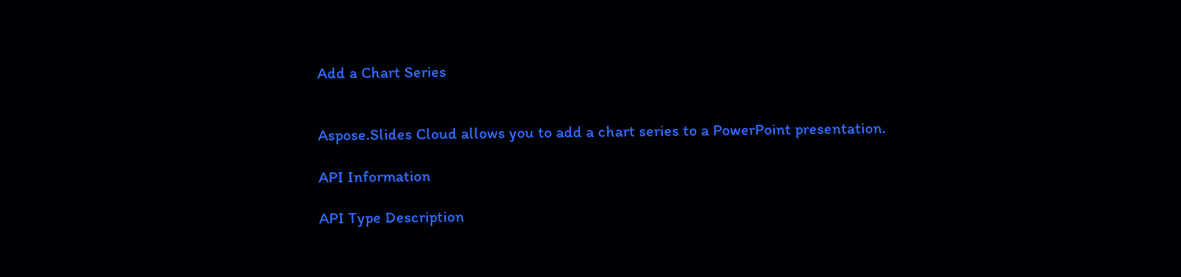Add a Chart Series


Aspose.Slides Cloud allows you to add a chart series to a PowerPoint presentation.

API Information

API Type Description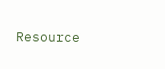Resource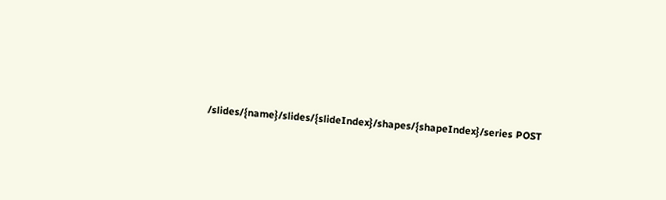/slides/{name}/slides/{slideIndex}/shapes/{shapeIndex}/series POST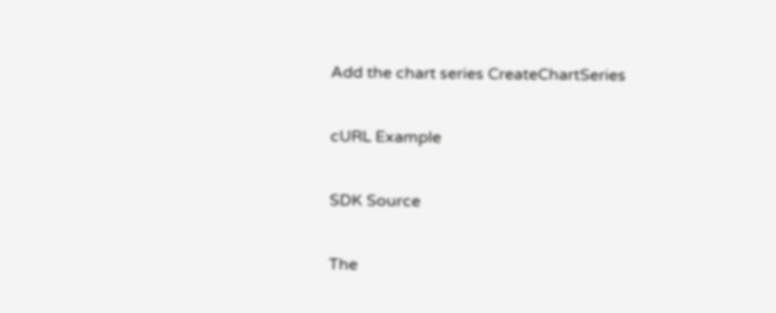Add the chart series CreateChartSeries

cURL Example

SDK Source

The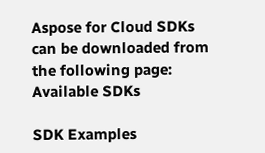Aspose for Cloud SDKs can be downloaded from the following page: Available SDKs

SDK Examples